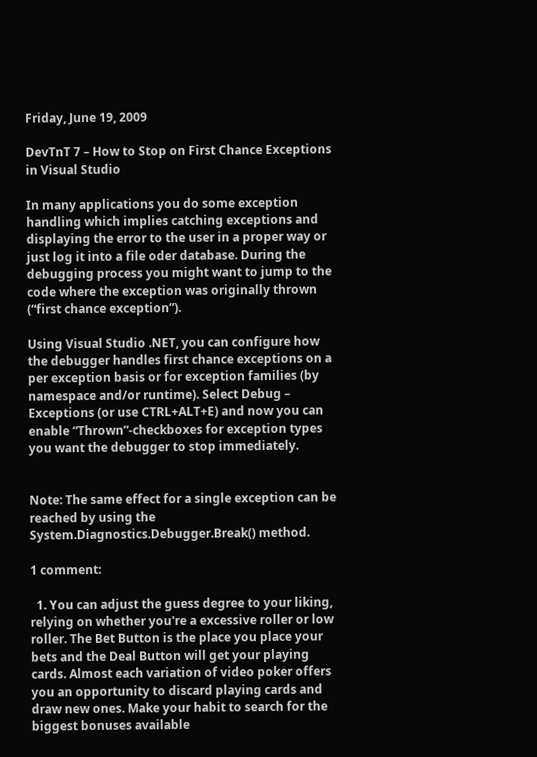Friday, June 19, 2009

DevTnT 7 – How to Stop on First Chance Exceptions in Visual Studio

In many applications you do some exception handling which implies catching exceptions and displaying the error to the user in a proper way or just log it into a file oder database. During the debugging process you might want to jump to the code where the exception was originally thrown (“first chance exception”).

Using Visual Studio .NET, you can configure how the debugger handles first chance exceptions on a per exception basis or for exception families (by namespace and/or runtime). Select Debug – Exceptions (or use CTRL+ALT+E) and now you can enable “Thrown”-checkboxes for exception types you want the debugger to stop immediately.


Note: The same effect for a single exception can be reached by using the System.Diagnostics.Debugger.Break() method.

1 comment:

  1. You can adjust the guess degree to your liking, relying on whether you're a excessive roller or low roller. The Bet Button is the place you place your bets and the Deal Button will get your playing cards. Almost each variation of video poker offers you an opportunity to discard playing cards and draw new ones. Make your habit to search for the biggest bonuses available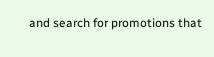and search for promotions that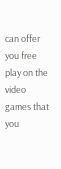can offer you free play on the video games that you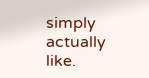simply actually like.